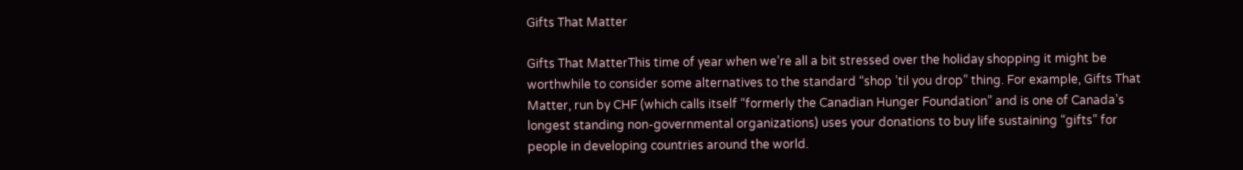Gifts That Matter

Gifts That MatterThis time of year when we’re all a bit stressed over the holiday shopping it might be worthwhile to consider some alternatives to the standard “shop ’til you drop” thing. For example, Gifts That Matter, run by CHF (which calls itself “formerly the Canadian Hunger Foundation” and is one of Canada’s longest standing non-governmental organizations) uses your donations to buy life sustaining “gifts” for people in developing countries around the world.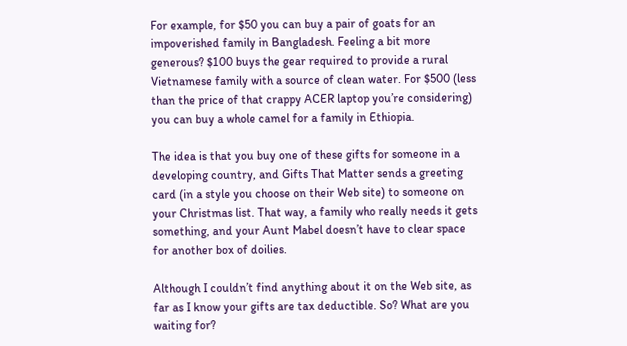For example, for $50 you can buy a pair of goats for an impoverished family in Bangladesh. Feeling a bit more generous? $100 buys the gear required to provide a rural Vietnamese family with a source of clean water. For $500 (less than the price of that crappy ACER laptop you’re considering) you can buy a whole camel for a family in Ethiopia.

The idea is that you buy one of these gifts for someone in a developing country, and Gifts That Matter sends a greeting card (in a style you choose on their Web site) to someone on your Christmas list. That way, a family who really needs it gets something, and your Aunt Mabel doesn’t have to clear space for another box of doilies.

Although I couldn’t find anything about it on the Web site, as far as I know your gifts are tax deductible. So? What are you waiting for?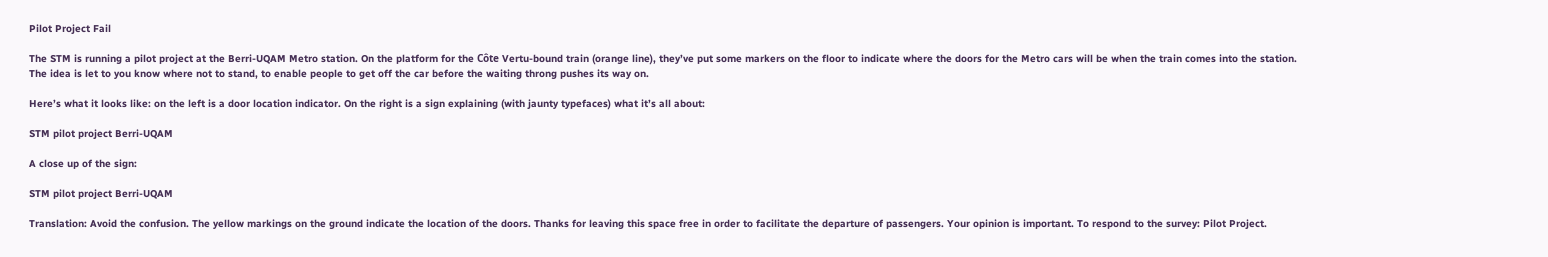Pilot Project Fail

The STM is running a pilot project at the Berri-UQAM Metro station. On the platform for the Côte Vertu-bound train (orange line), they’ve put some markers on the floor to indicate where the doors for the Metro cars will be when the train comes into the station. The idea is let to you know where not to stand, to enable people to get off the car before the waiting throng pushes its way on.

Here’s what it looks like: on the left is a door location indicator. On the right is a sign explaining (with jaunty typefaces) what it’s all about:

STM pilot project Berri-UQAM

A close up of the sign:

STM pilot project Berri-UQAM

Translation: Avoid the confusion. The yellow markings on the ground indicate the location of the doors. Thanks for leaving this space free in order to facilitate the departure of passengers. Your opinion is important. To respond to the survey: Pilot Project.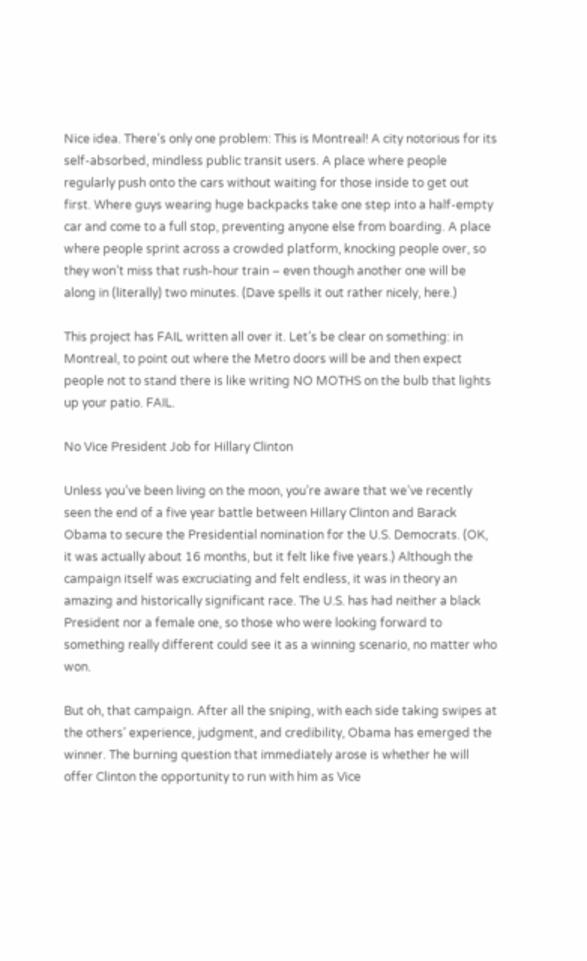Nice idea. There’s only one problem: This is Montreal! A city notorious for its self-absorbed, mindless public transit users. A place where people regularly push onto the cars without waiting for those inside to get out first. Where guys wearing huge backpacks take one step into a half-empty car and come to a full stop, preventing anyone else from boarding. A place where people sprint across a crowded platform, knocking people over, so they won’t miss that rush-hour train – even though another one will be along in (literally) two minutes. (Dave spells it out rather nicely, here.)

This project has FAIL written all over it. Let’s be clear on something: in Montreal, to point out where the Metro doors will be and then expect people not to stand there is like writing NO MOTHS on the bulb that lights up your patio. FAIL.

No Vice President Job for Hillary Clinton

Unless you’ve been living on the moon, you’re aware that we’ve recently seen the end of a five year battle between Hillary Clinton and Barack Obama to secure the Presidential nomination for the U.S. Democrats. (OK, it was actually about 16 months, but it felt like five years.) Although the campaign itself was excruciating and felt endless, it was in theory an amazing and historically significant race. The U.S. has had neither a black President nor a female one, so those who were looking forward to something really different could see it as a winning scenario, no matter who won.

But oh, that campaign. After all the sniping, with each side taking swipes at the others’ experience, judgment, and credibility, Obama has emerged the winner. The burning question that immediately arose is whether he will offer Clinton the opportunity to run with him as Vice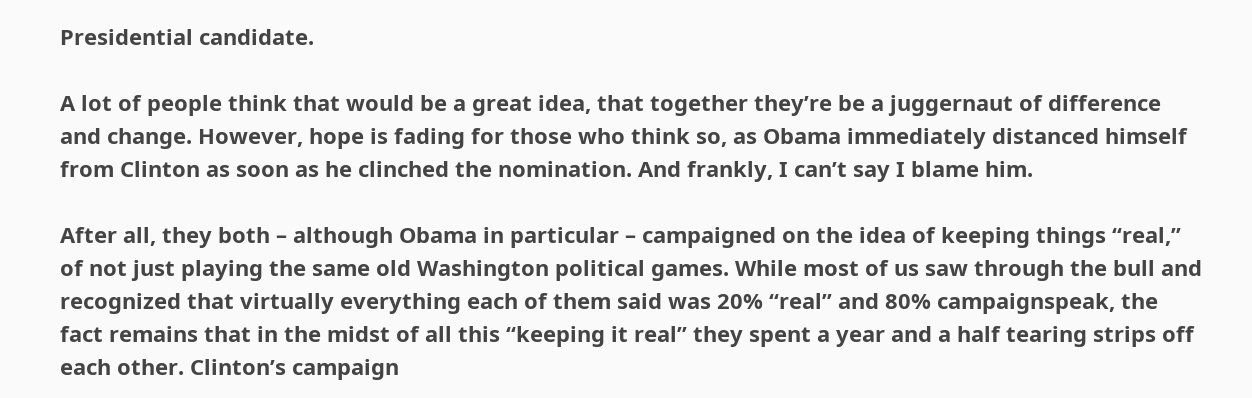Presidential candidate.

A lot of people think that would be a great idea, that together they’re be a juggernaut of difference and change. However, hope is fading for those who think so, as Obama immediately distanced himself from Clinton as soon as he clinched the nomination. And frankly, I can’t say I blame him.

After all, they both – although Obama in particular – campaigned on the idea of keeping things “real,” of not just playing the same old Washington political games. While most of us saw through the bull and recognized that virtually everything each of them said was 20% “real” and 80% campaignspeak, the fact remains that in the midst of all this “keeping it real” they spent a year and a half tearing strips off each other. Clinton’s campaign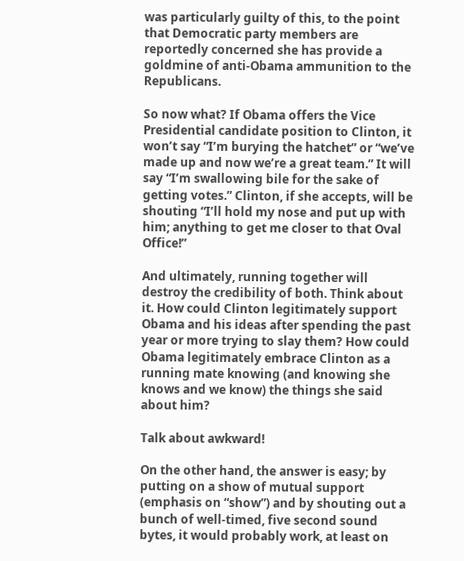was particularly guilty of this, to the point that Democratic party members are reportedly concerned she has provide a goldmine of anti-Obama ammunition to the Republicans.

So now what? If Obama offers the Vice Presidential candidate position to Clinton, it won’t say “I’m burying the hatchet” or “we’ve made up and now we’re a great team.” It will say “I’m swallowing bile for the sake of getting votes.” Clinton, if she accepts, will be shouting “I’ll hold my nose and put up with him; anything to get me closer to that Oval Office!”

And ultimately, running together will destroy the credibility of both. Think about it. How could Clinton legitimately support Obama and his ideas after spending the past year or more trying to slay them? How could Obama legitimately embrace Clinton as a running mate knowing (and knowing she knows and we know) the things she said about him?

Talk about awkward!

On the other hand, the answer is easy; by putting on a show of mutual support (emphasis on “show”) and by shouting out a bunch of well-timed, five second sound bytes, it would probably work, at least on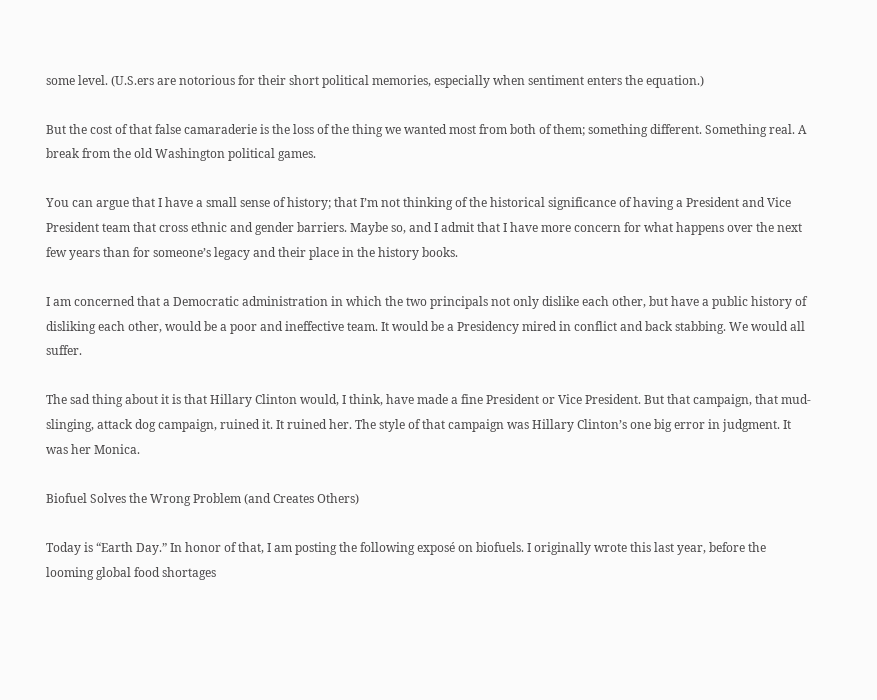some level. (U.S.ers are notorious for their short political memories, especially when sentiment enters the equation.)

But the cost of that false camaraderie is the loss of the thing we wanted most from both of them; something different. Something real. A break from the old Washington political games.

You can argue that I have a small sense of history; that I’m not thinking of the historical significance of having a President and Vice President team that cross ethnic and gender barriers. Maybe so, and I admit that I have more concern for what happens over the next few years than for someone’s legacy and their place in the history books.

I am concerned that a Democratic administration in which the two principals not only dislike each other, but have a public history of disliking each other, would be a poor and ineffective team. It would be a Presidency mired in conflict and back stabbing. We would all suffer.

The sad thing about it is that Hillary Clinton would, I think, have made a fine President or Vice President. But that campaign, that mud-slinging, attack dog campaign, ruined it. It ruined her. The style of that campaign was Hillary Clinton’s one big error in judgment. It was her Monica.

Biofuel Solves the Wrong Problem (and Creates Others)

Today is “Earth Day.” In honor of that, I am posting the following exposé on biofuels. I originally wrote this last year, before the looming global food shortages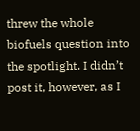threw the whole biofuels question into the spotlight. I didn’t post it, however, as I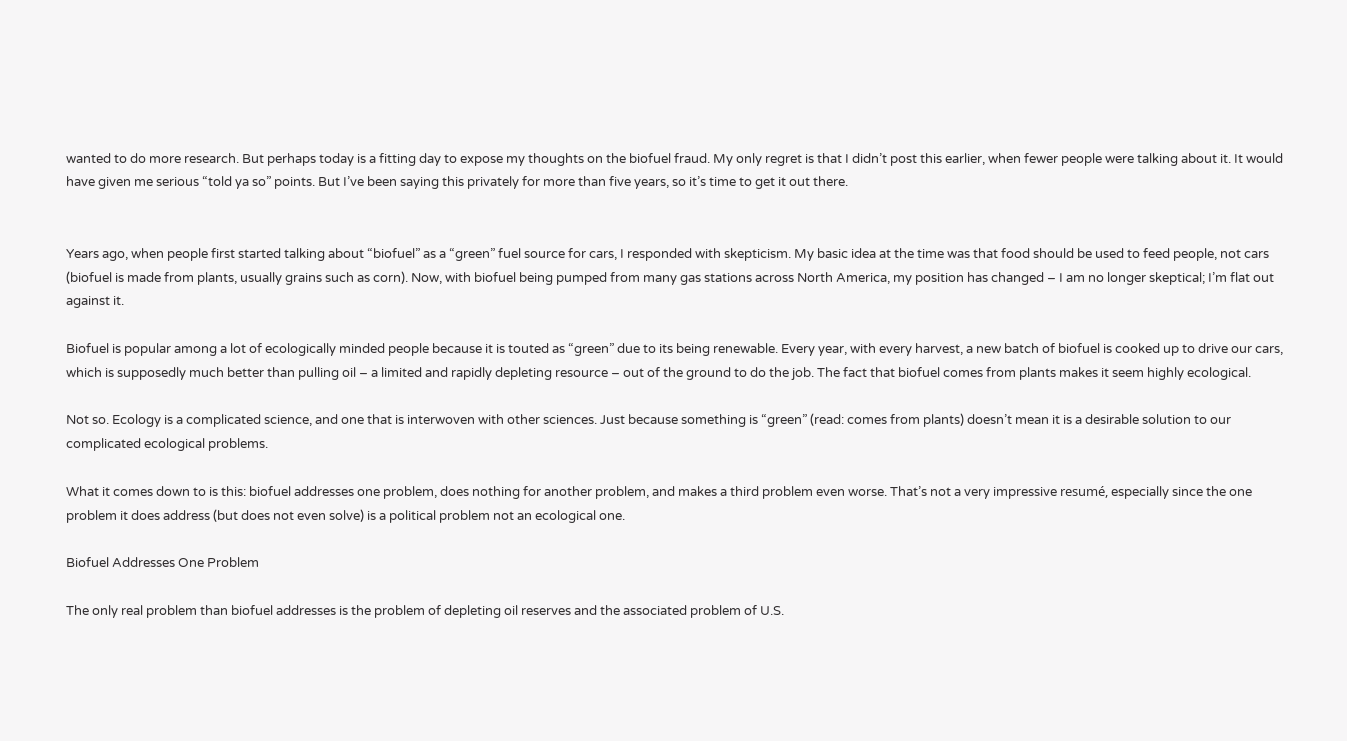wanted to do more research. But perhaps today is a fitting day to expose my thoughts on the biofuel fraud. My only regret is that I didn’t post this earlier, when fewer people were talking about it. It would have given me serious “told ya so” points. But I’ve been saying this privately for more than five years, so it’s time to get it out there.


Years ago, when people first started talking about “biofuel” as a “green” fuel source for cars, I responded with skepticism. My basic idea at the time was that food should be used to feed people, not cars (biofuel is made from plants, usually grains such as corn). Now, with biofuel being pumped from many gas stations across North America, my position has changed – I am no longer skeptical; I’m flat out against it.

Biofuel is popular among a lot of ecologically minded people because it is touted as “green” due to its being renewable. Every year, with every harvest, a new batch of biofuel is cooked up to drive our cars, which is supposedly much better than pulling oil – a limited and rapidly depleting resource – out of the ground to do the job. The fact that biofuel comes from plants makes it seem highly ecological.

Not so. Ecology is a complicated science, and one that is interwoven with other sciences. Just because something is “green” (read: comes from plants) doesn’t mean it is a desirable solution to our complicated ecological problems.

What it comes down to is this: biofuel addresses one problem, does nothing for another problem, and makes a third problem even worse. That’s not a very impressive resumé, especially since the one problem it does address (but does not even solve) is a political problem not an ecological one.

Biofuel Addresses One Problem

The only real problem than biofuel addresses is the problem of depleting oil reserves and the associated problem of U.S.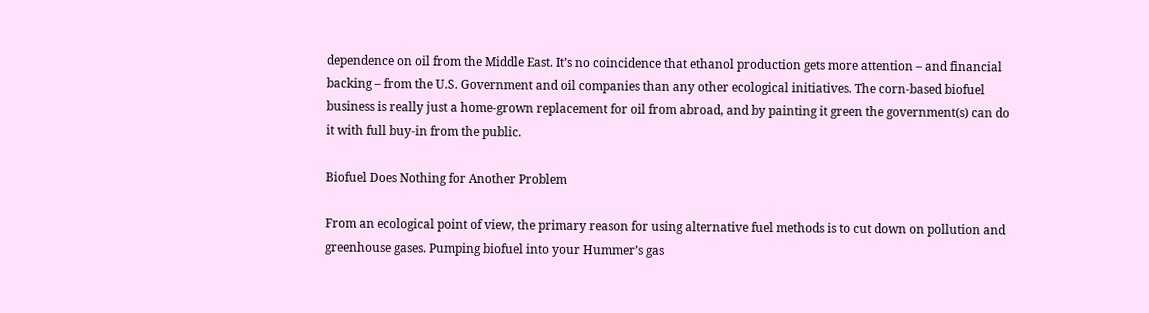dependence on oil from the Middle East. It’s no coincidence that ethanol production gets more attention – and financial backing – from the U.S. Government and oil companies than any other ecological initiatives. The corn-based biofuel business is really just a home-grown replacement for oil from abroad, and by painting it green the government(s) can do it with full buy-in from the public.

Biofuel Does Nothing for Another Problem

From an ecological point of view, the primary reason for using alternative fuel methods is to cut down on pollution and greenhouse gases. Pumping biofuel into your Hummer’s gas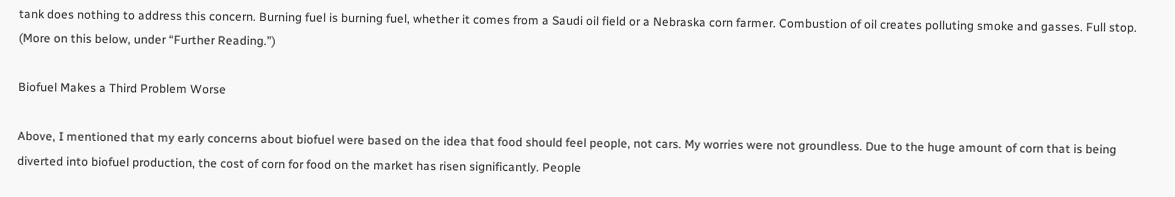tank does nothing to address this concern. Burning fuel is burning fuel, whether it comes from a Saudi oil field or a Nebraska corn farmer. Combustion of oil creates polluting smoke and gasses. Full stop. (More on this below, under “Further Reading.”)

Biofuel Makes a Third Problem Worse

Above, I mentioned that my early concerns about biofuel were based on the idea that food should feel people, not cars. My worries were not groundless. Due to the huge amount of corn that is being diverted into biofuel production, the cost of corn for food on the market has risen significantly. People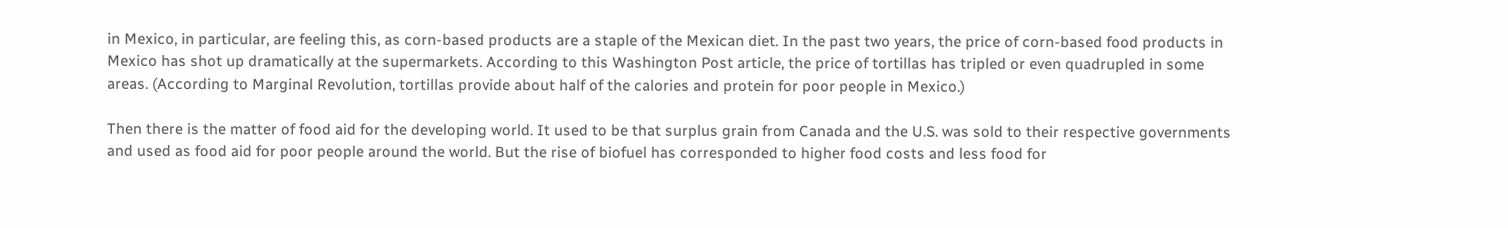in Mexico, in particular, are feeling this, as corn-based products are a staple of the Mexican diet. In the past two years, the price of corn-based food products in Mexico has shot up dramatically at the supermarkets. According to this Washington Post article, the price of tortillas has tripled or even quadrupled in some areas. (According to Marginal Revolution, tortillas provide about half of the calories and protein for poor people in Mexico.)

Then there is the matter of food aid for the developing world. It used to be that surplus grain from Canada and the U.S. was sold to their respective governments and used as food aid for poor people around the world. But the rise of biofuel has corresponded to higher food costs and less food for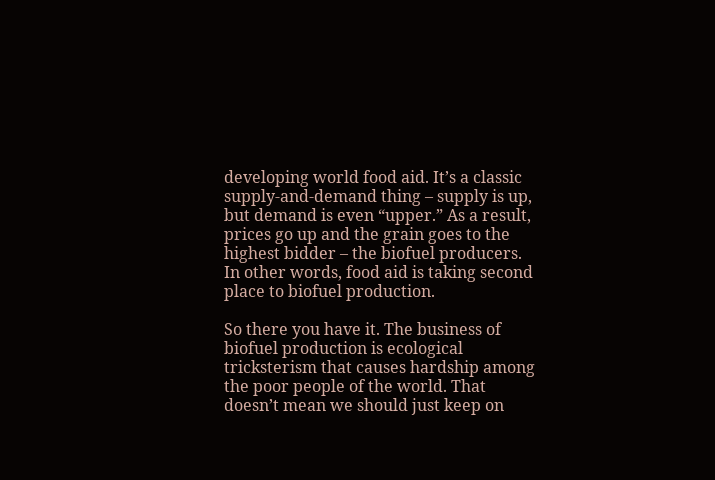developing world food aid. It’s a classic supply-and-demand thing – supply is up, but demand is even “upper.” As a result, prices go up and the grain goes to the highest bidder – the biofuel producers. In other words, food aid is taking second place to biofuel production.

So there you have it. The business of biofuel production is ecological tricksterism that causes hardship among the poor people of the world. That doesn’t mean we should just keep on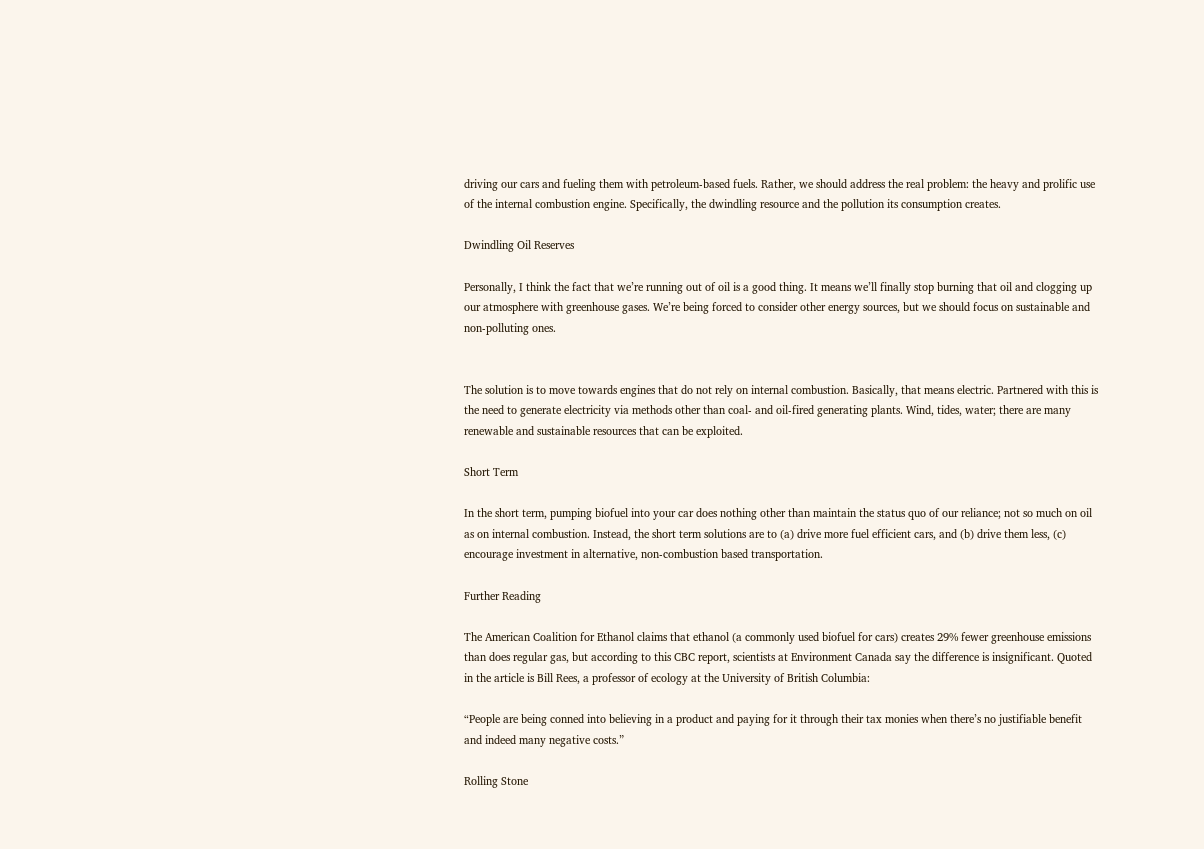driving our cars and fueling them with petroleum-based fuels. Rather, we should address the real problem: the heavy and prolific use of the internal combustion engine. Specifically, the dwindling resource and the pollution its consumption creates.

Dwindling Oil Reserves

Personally, I think the fact that we’re running out of oil is a good thing. It means we’ll finally stop burning that oil and clogging up our atmosphere with greenhouse gases. We’re being forced to consider other energy sources, but we should focus on sustainable and non-polluting ones.


The solution is to move towards engines that do not rely on internal combustion. Basically, that means electric. Partnered with this is the need to generate electricity via methods other than coal- and oil-fired generating plants. Wind, tides, water; there are many renewable and sustainable resources that can be exploited.

Short Term

In the short term, pumping biofuel into your car does nothing other than maintain the status quo of our reliance; not so much on oil as on internal combustion. Instead, the short term solutions are to (a) drive more fuel efficient cars, and (b) drive them less, (c) encourage investment in alternative, non-combustion based transportation.

Further Reading

The American Coalition for Ethanol claims that ethanol (a commonly used biofuel for cars) creates 29% fewer greenhouse emissions than does regular gas, but according to this CBC report, scientists at Environment Canada say the difference is insignificant. Quoted in the article is Bill Rees, a professor of ecology at the University of British Columbia:

“People are being conned into believing in a product and paying for it through their tax monies when there’s no justifiable benefit and indeed many negative costs.”

Rolling Stone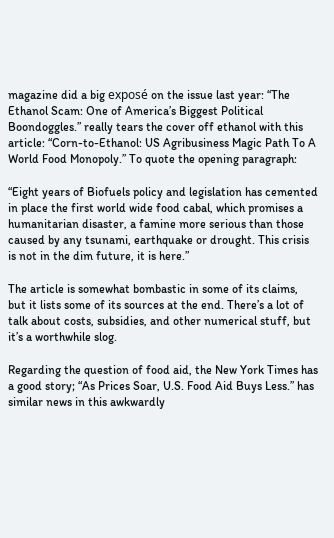magazine did a big exposé on the issue last year: “The Ethanol Scam: One of America’s Biggest Political Boondoggles.” really tears the cover off ethanol with this article: “Corn-to-Ethanol: US Agribusiness Magic Path To A World Food Monopoly.” To quote the opening paragraph:

“Eight years of Biofuels policy and legislation has cemented in place the first world wide food cabal, which promises a humanitarian disaster, a famine more serious than those caused by any tsunami, earthquake or drought. This crisis is not in the dim future, it is here.”

The article is somewhat bombastic in some of its claims, but it lists some of its sources at the end. There’s a lot of talk about costs, subsidies, and other numerical stuff, but it’s a worthwhile slog.

Regarding the question of food aid, the New York Times has a good story; “As Prices Soar, U.S. Food Aid Buys Less.” has similar news in this awkwardly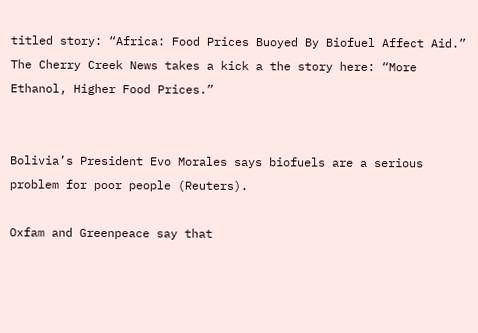titled story: “Africa: Food Prices Buoyed By Biofuel Affect Aid.” The Cherry Creek News takes a kick a the story here: “More Ethanol, Higher Food Prices.”


Bolivia’s President Evo Morales says biofuels are a serious problem for poor people (Reuters).

Oxfam and Greenpeace say that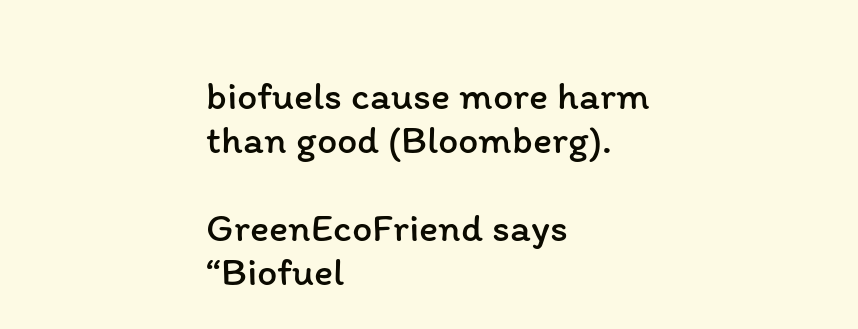biofuels cause more harm than good (Bloomberg).

GreenEcoFriend says “Biofuel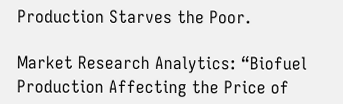Production Starves the Poor.

Market Research Analytics: “Biofuel Production Affecting the Price of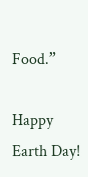Food.”

Happy Earth Day!